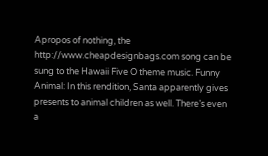Apropos of nothing, the http://www.cheapdesignbags.com song can be sung to the Hawaii Five O theme music. Funny Animal: In this rendition, Santa apparently gives presents to animal children as well. There’s even a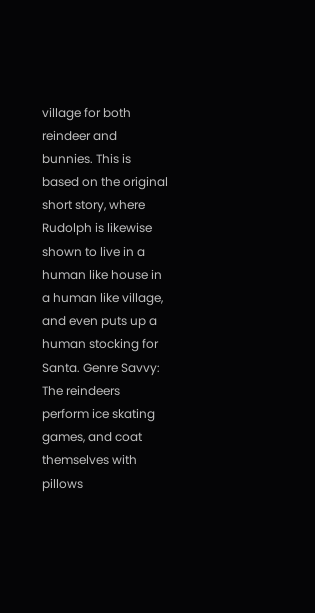village for both reindeer and bunnies. This is based on the original short story, where Rudolph is likewise shown to live in a human like house in a human like village, and even puts up a human stocking for Santa. Genre Savvy: The reindeers perform ice skating games, and coat themselves with pillows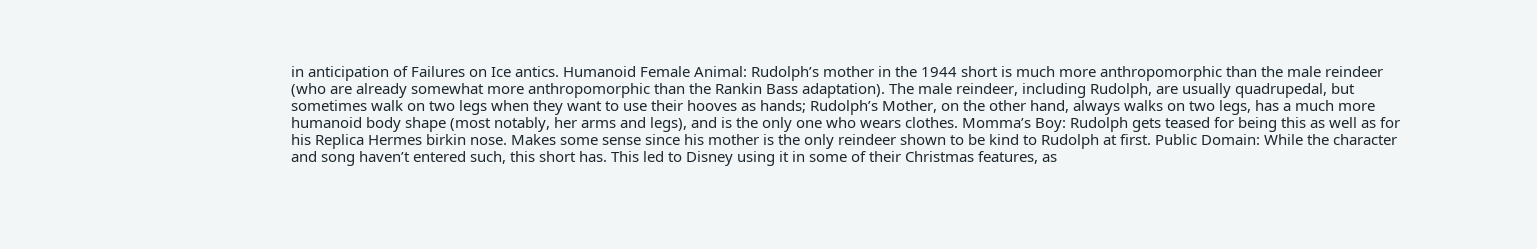in anticipation of Failures on Ice antics. Humanoid Female Animal: Rudolph’s mother in the 1944 short is much more anthropomorphic than the male reindeer (who are already somewhat more anthropomorphic than the Rankin Bass adaptation). The male reindeer, including Rudolph, are usually quadrupedal, but sometimes walk on two legs when they want to use their hooves as hands; Rudolph’s Mother, on the other hand, always walks on two legs, has a much more humanoid body shape (most notably, her arms and legs), and is the only one who wears clothes. Momma’s Boy: Rudolph gets teased for being this as well as for his Replica Hermes birkin nose. Makes some sense since his mother is the only reindeer shown to be kind to Rudolph at first. Public Domain: While the character and song haven’t entered such, this short has. This led to Disney using it in some of their Christmas features, as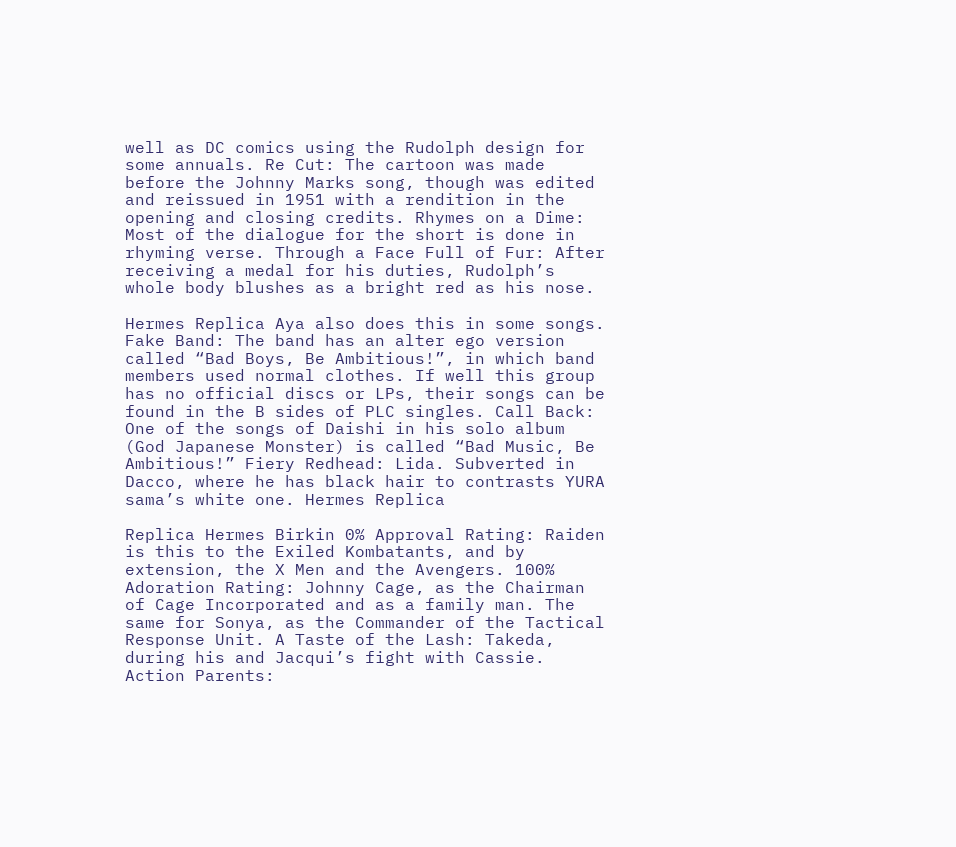well as DC comics using the Rudolph design for some annuals. Re Cut: The cartoon was made before the Johnny Marks song, though was edited and reissued in 1951 with a rendition in the opening and closing credits. Rhymes on a Dime: Most of the dialogue for the short is done in rhyming verse. Through a Face Full of Fur: After receiving a medal for his duties, Rudolph’s whole body blushes as a bright red as his nose.

Hermes Replica Aya also does this in some songs. Fake Band: The band has an alter ego version called “Bad Boys, Be Ambitious!”, in which band members used normal clothes. If well this group has no official discs or LPs, their songs can be found in the B sides of PLC singles. Call Back: One of the songs of Daishi in his solo album (God Japanese Monster) is called “Bad Music, Be Ambitious!” Fiery Redhead: Lida. Subverted in Dacco, where he has black hair to contrasts YURA sama’s white one. Hermes Replica

Replica Hermes Birkin 0% Approval Rating: Raiden is this to the Exiled Kombatants, and by extension, the X Men and the Avengers. 100% Adoration Rating: Johnny Cage, as the Chairman of Cage Incorporated and as a family man. The same for Sonya, as the Commander of the Tactical Response Unit. A Taste of the Lash: Takeda, during his and Jacqui’s fight with Cassie. Action Parents: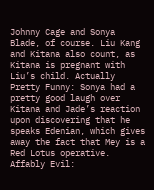Johnny Cage and Sonya Blade, of course. Liu Kang and Kitana also count, as Kitana is pregnant with Liu’s child. Actually Pretty Funny: Sonya had a pretty good laugh over Kitana and Jade’s reaction upon discovering that he speaks Edenian, which gives away the fact that Mey is a Red Lotus operative. Affably Evil: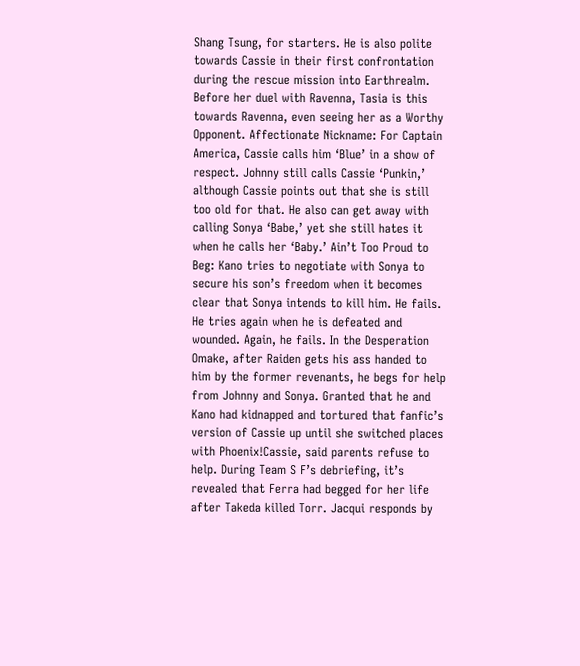Shang Tsung, for starters. He is also polite towards Cassie in their first confrontation during the rescue mission into Earthrealm. Before her duel with Ravenna, Tasia is this towards Ravenna, even seeing her as a Worthy Opponent. Affectionate Nickname: For Captain America, Cassie calls him ‘Blue’ in a show of respect. Johnny still calls Cassie ‘Punkin,’ although Cassie points out that she is still too old for that. He also can get away with calling Sonya ‘Babe,’ yet she still hates it when he calls her ‘Baby.’ Ain’t Too Proud to Beg: Kano tries to negotiate with Sonya to secure his son’s freedom when it becomes clear that Sonya intends to kill him. He fails. He tries again when he is defeated and wounded. Again, he fails. In the Desperation Omake, after Raiden gets his ass handed to him by the former revenants, he begs for help from Johnny and Sonya. Granted that he and Kano had kidnapped and tortured that fanfic’s version of Cassie up until she switched places with Phoenix!Cassie, said parents refuse to help. During Team S F’s debriefing, it’s revealed that Ferra had begged for her life after Takeda killed Torr. Jacqui responds by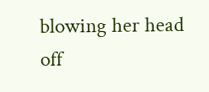blowing her head off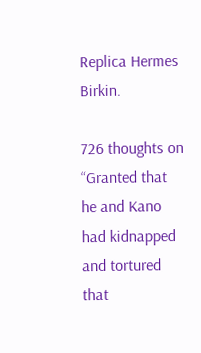Replica Hermes Birkin.

726 thoughts on “Granted that he and Kano had kidnapped and tortured that